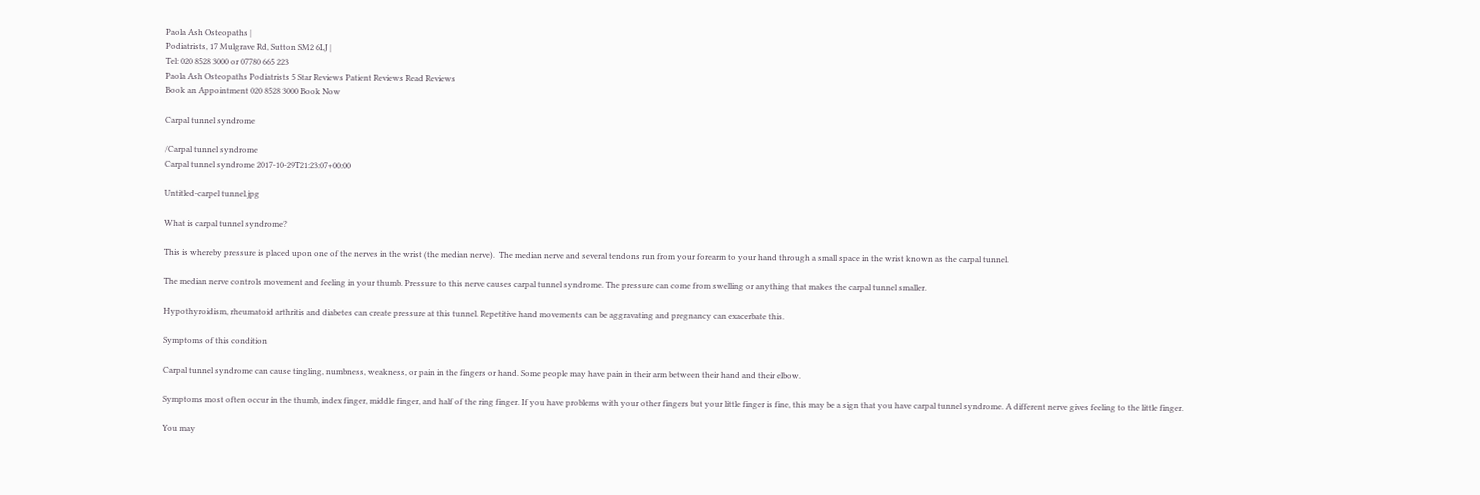Paola Ash Osteopaths |
Podiatrists, 17 Mulgrave Rd, Sutton SM2 6LJ |
Tel: 020 8528 3000 or 07780 665 223
Paola Ash Osteopaths Podiatrists 5 Star Reviews Patient Reviews Read Reviews
Book an Appointment 020 8528 3000 Book Now

Carpal tunnel syndrome

/Carpal tunnel syndrome
Carpal tunnel syndrome 2017-10-29T21:23:07+00:00

Untitled-carpel tunnel.jpg

What is carpal tunnel syndrome?

This is whereby pressure is placed upon one of the nerves in the wrist (the median nerve).  The median nerve and several tendons run from your forearm to your hand through a small space in the wrist known as the carpal tunnel.

The median nerve controls movement and feeling in your thumb. Pressure to this nerve causes carpal tunnel syndrome. The pressure can come from swelling or anything that makes the carpal tunnel smaller.

Hypothyroidism, rheumatoid arthritis and diabetes can create pressure at this tunnel. Repetitive hand movements can be aggravating and pregnancy can exacerbate this.

Symptoms of this condition

Carpal tunnel syndrome can cause tingling, numbness, weakness, or pain in the fingers or hand. Some people may have pain in their arm between their hand and their elbow.

Symptoms most often occur in the thumb, index finger, middle finger, and half of the ring finger. If you have problems with your other fingers but your little finger is fine, this may be a sign that you have carpal tunnel syndrome. A different nerve gives feeling to the little finger.

You may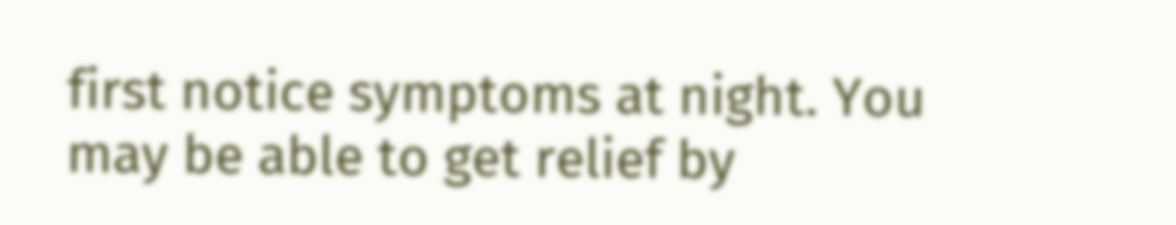first notice symptoms at night. You may be able to get relief by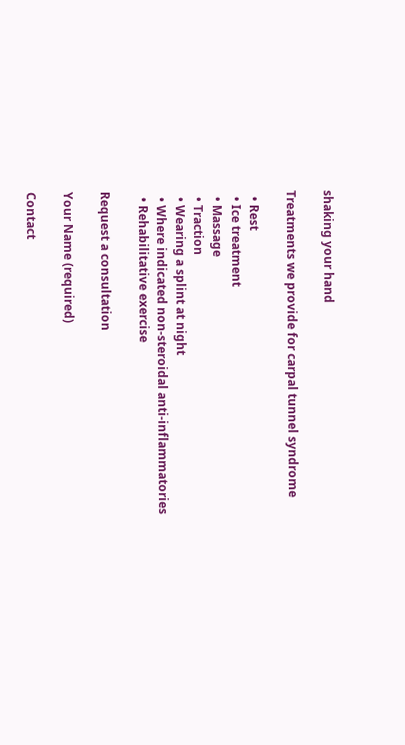shaking your hand

Treatments we provide for carpal tunnel syndrome

  • Rest
  • Ice treatment
  • Massage
  • Traction
  • Wearing a splint at night
  • Where indicated non-steroidal anti-inflammatories
  • Rehabilitative exercise

Request a consultation

Your Name (required)

Contact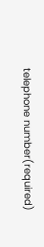telephone number(required)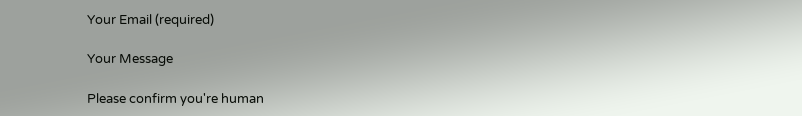Your Email (required)

Your Message

Please confirm you're human